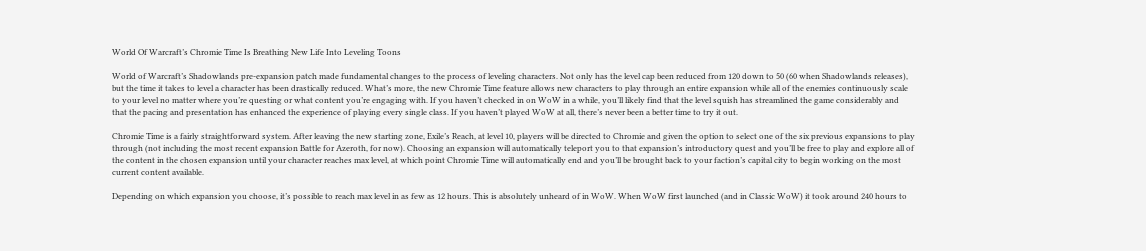World Of Warcraft’s Chromie Time Is Breathing New Life Into Leveling Toons

World of Warcraft’s Shadowlands pre-expansion patch made fundamental changes to the process of leveling characters. Not only has the level cap been reduced from 120 down to 50 (60 when Shadowlands releases), but the time it takes to level a character has been drastically reduced. What’s more, the new Chromie Time feature allows new characters to play through an entire expansion while all of the enemies continuously scale to your level no matter where you’re questing or what content you’re engaging with. If you haven’t checked in on WoW in a while, you’ll likely find that the level squish has streamlined the game considerably and that the pacing and presentation has enhanced the experience of playing every single class. If you haven’t played WoW at all, there’s never been a better time to try it out.

Chromie Time is a fairly straightforward system. After leaving the new starting zone, Exile’s Reach, at level 10, players will be directed to Chromie and given the option to select one of the six previous expansions to play through (not including the most recent expansion Battle for Azeroth, for now). Choosing an expansion will automatically teleport you to that expansion’s introductory quest and you’ll be free to play and explore all of the content in the chosen expansion until your character reaches max level, at which point Chromie Time will automatically end and you’ll be brought back to your faction’s capital city to begin working on the most current content available.

Depending on which expansion you choose, it’s possible to reach max level in as few as 12 hours. This is absolutely unheard of in WoW. When WoW first launched (and in Classic WoW) it took around 240 hours to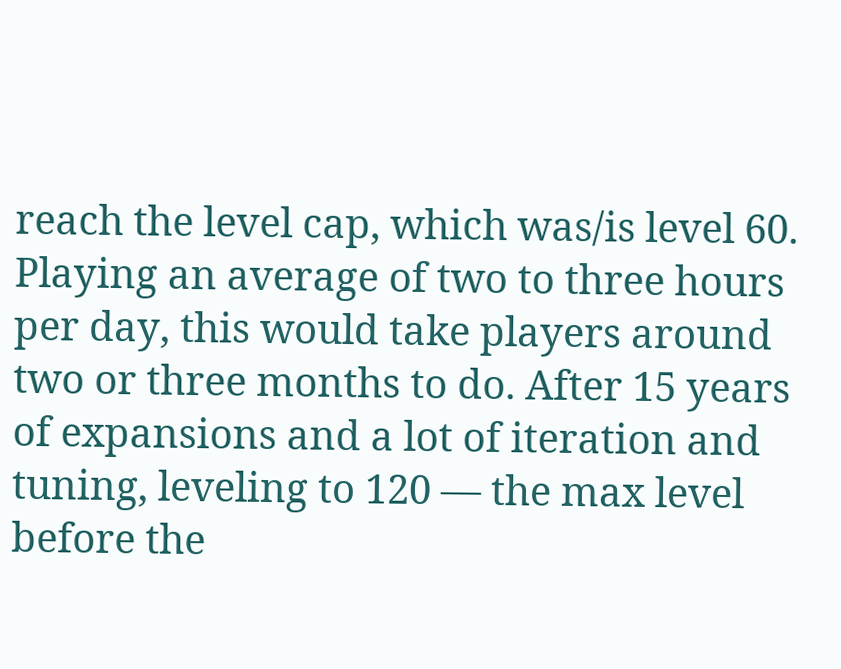reach the level cap, which was/is level 60. Playing an average of two to three hours per day, this would take players around two or three months to do. After 15 years of expansions and a lot of iteration and tuning, leveling to 120 — the max level before the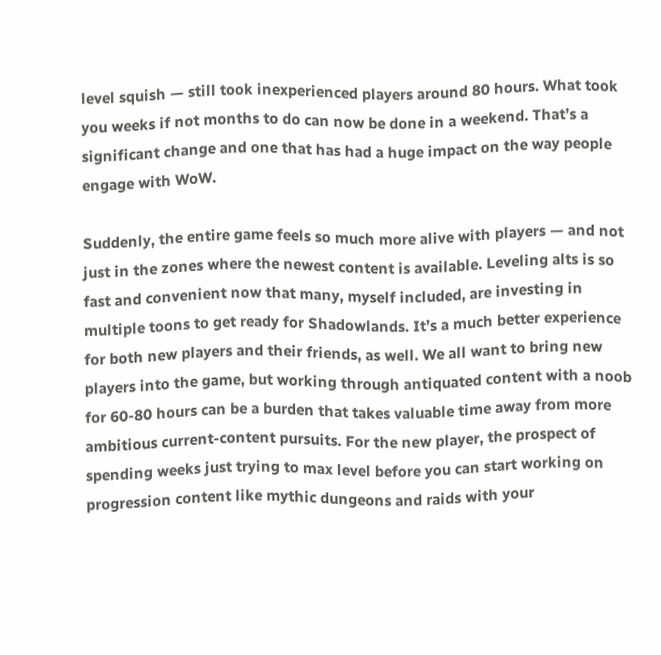level squish — still took inexperienced players around 80 hours. What took you weeks if not months to do can now be done in a weekend. That’s a significant change and one that has had a huge impact on the way people engage with WoW.

Suddenly, the entire game feels so much more alive with players — and not just in the zones where the newest content is available. Leveling alts is so fast and convenient now that many, myself included, are investing in multiple toons to get ready for Shadowlands. It’s a much better experience for both new players and their friends, as well. We all want to bring new players into the game, but working through antiquated content with a noob for 60-80 hours can be a burden that takes valuable time away from more ambitious current-content pursuits. For the new player, the prospect of spending weeks just trying to max level before you can start working on progression content like mythic dungeons and raids with your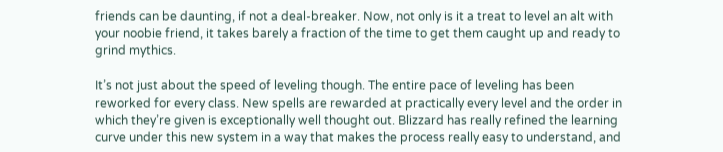friends can be daunting, if not a deal-breaker. Now, not only is it a treat to level an alt with your noobie friend, it takes barely a fraction of the time to get them caught up and ready to grind mythics.

It’s not just about the speed of leveling though. The entire pace of leveling has been reworked for every class. New spells are rewarded at practically every level and the order in which they’re given is exceptionally well thought out. Blizzard has really refined the learning curve under this new system in a way that makes the process really easy to understand, and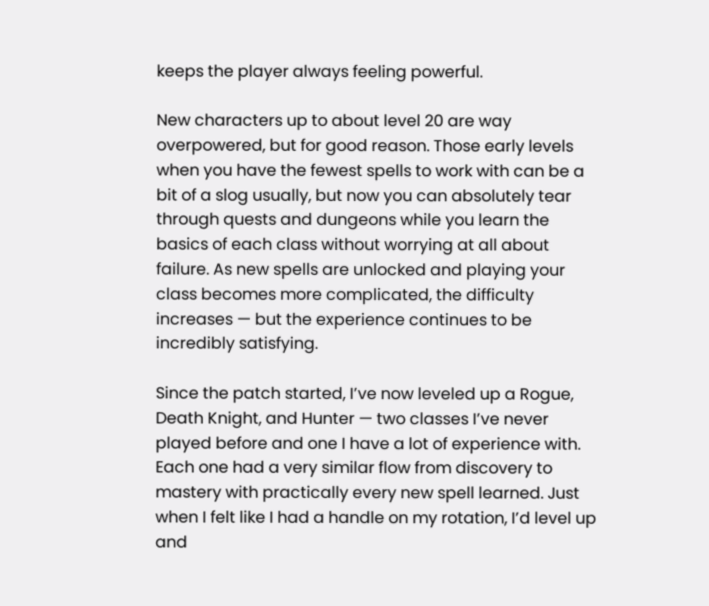keeps the player always feeling powerful.

New characters up to about level 20 are way overpowered, but for good reason. Those early levels when you have the fewest spells to work with can be a bit of a slog usually, but now you can absolutely tear through quests and dungeons while you learn the basics of each class without worrying at all about failure. As new spells are unlocked and playing your class becomes more complicated, the difficulty increases — but the experience continues to be incredibly satisfying.

Since the patch started, I’ve now leveled up a Rogue, Death Knight, and Hunter — two classes I’ve never played before and one I have a lot of experience with. Each one had a very similar flow from discovery to mastery with practically every new spell learned. Just when I felt like I had a handle on my rotation, I’d level up and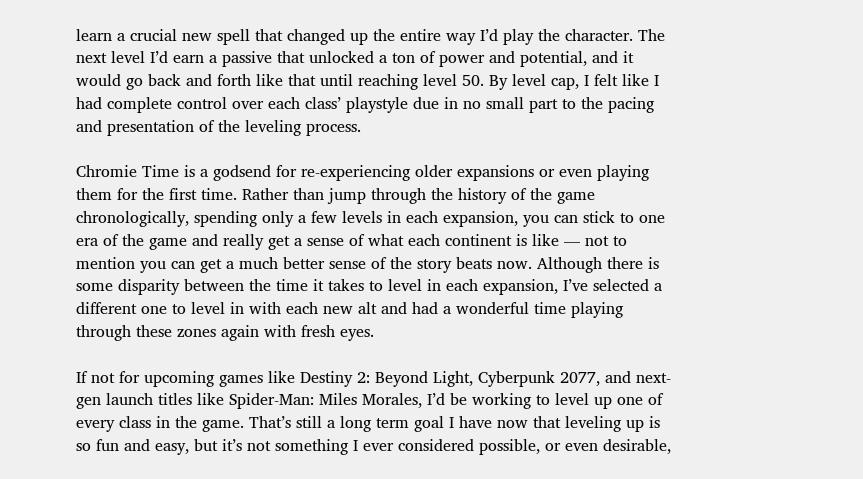learn a crucial new spell that changed up the entire way I’d play the character. The next level I’d earn a passive that unlocked a ton of power and potential, and it would go back and forth like that until reaching level 50. By level cap, I felt like I had complete control over each class’ playstyle due in no small part to the pacing and presentation of the leveling process.

Chromie Time is a godsend for re-experiencing older expansions or even playing them for the first time. Rather than jump through the history of the game chronologically, spending only a few levels in each expansion, you can stick to one era of the game and really get a sense of what each continent is like — not to mention you can get a much better sense of the story beats now. Although there is some disparity between the time it takes to level in each expansion, I’ve selected a different one to level in with each new alt and had a wonderful time playing through these zones again with fresh eyes.

If not for upcoming games like Destiny 2: Beyond Light, Cyberpunk 2077, and next-gen launch titles like Spider-Man: Miles Morales, I’d be working to level up one of every class in the game. That’s still a long term goal I have now that leveling up is so fun and easy, but it’s not something I ever considered possible, or even desirable,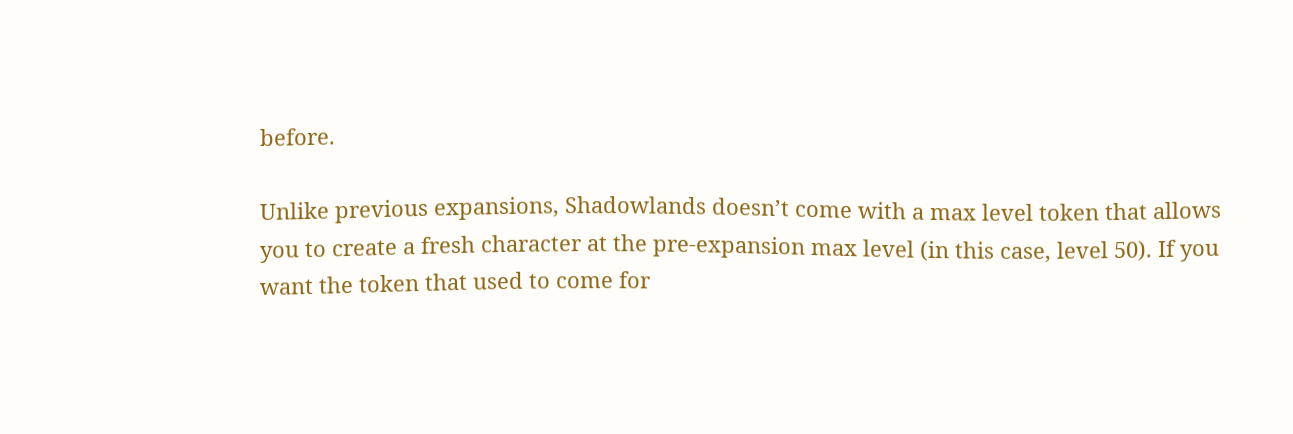before.

Unlike previous expansions, Shadowlands doesn’t come with a max level token that allows you to create a fresh character at the pre-expansion max level (in this case, level 50). If you want the token that used to come for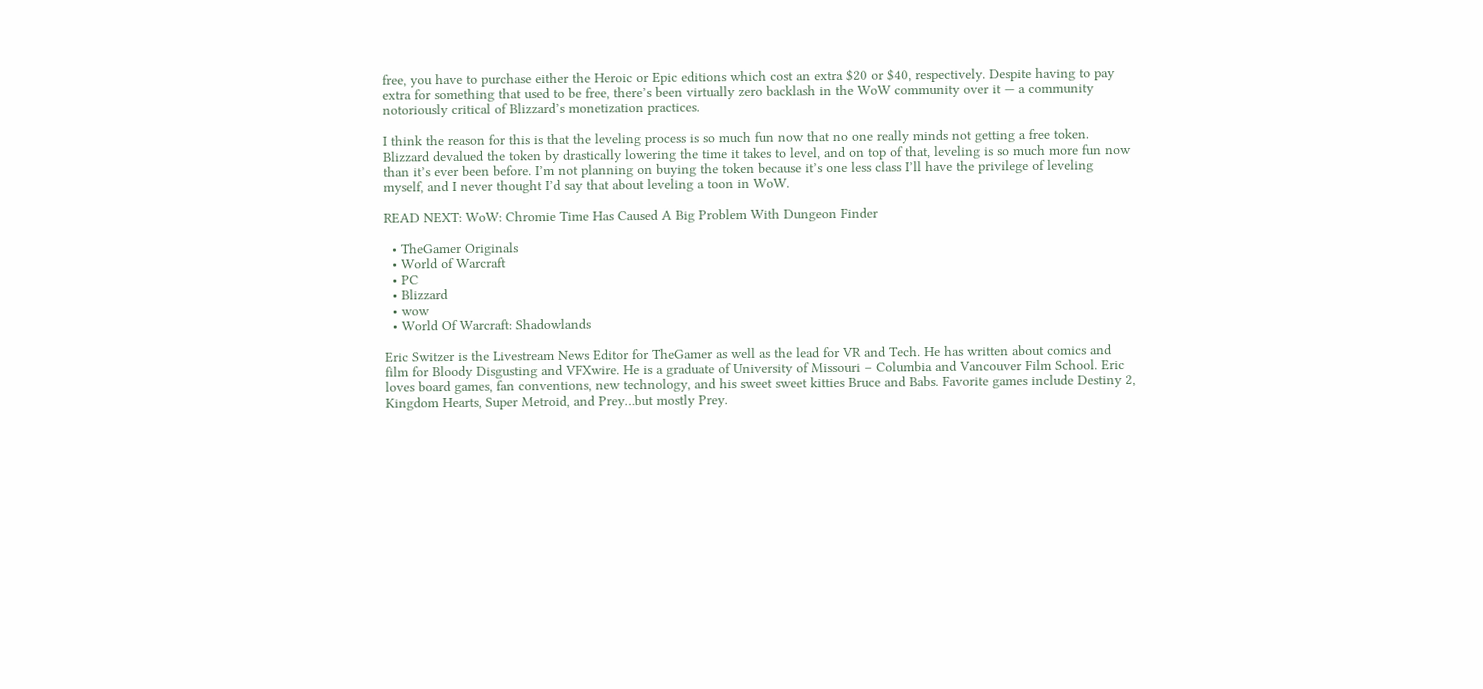free, you have to purchase either the Heroic or Epic editions which cost an extra $20 or $40, respectively. Despite having to pay extra for something that used to be free, there’s been virtually zero backlash in the WoW community over it — a community notoriously critical of Blizzard’s monetization practices.

I think the reason for this is that the leveling process is so much fun now that no one really minds not getting a free token. Blizzard devalued the token by drastically lowering the time it takes to level, and on top of that, leveling is so much more fun now than it’s ever been before. I’m not planning on buying the token because it’s one less class I’ll have the privilege of leveling myself, and I never thought I’d say that about leveling a toon in WoW.

READ NEXT: WoW: Chromie Time Has Caused A Big Problem With Dungeon Finder

  • TheGamer Originals
  • World of Warcraft
  • PC
  • Blizzard
  • wow
  • World Of Warcraft: Shadowlands

Eric Switzer is the Livestream News Editor for TheGamer as well as the lead for VR and Tech. He has written about comics and film for Bloody Disgusting and VFXwire. He is a graduate of University of Missouri – Columbia and Vancouver Film School. Eric loves board games, fan conventions, new technology, and his sweet sweet kitties Bruce and Babs. Favorite games include Destiny 2, Kingdom Hearts, Super Metroid, and Prey…but mostly Prey.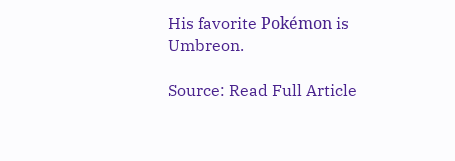His favorite Pokémon is Umbreon.

Source: Read Full Article